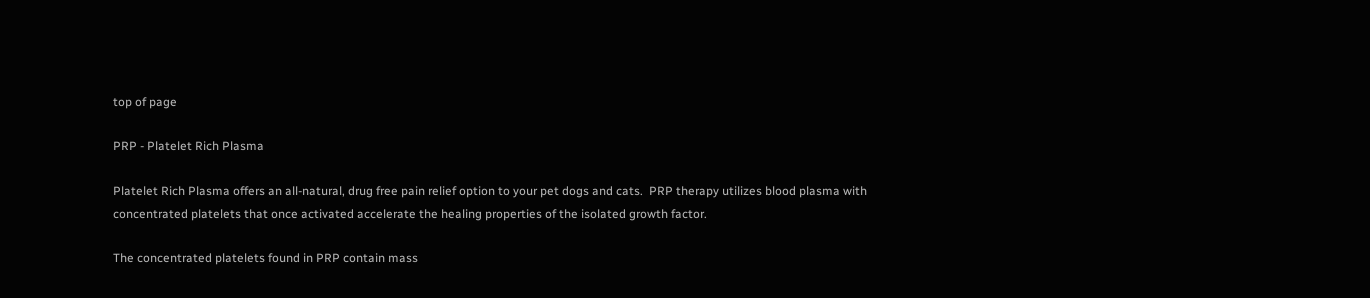top of page

PRP - Platelet Rich Plasma

Platelet Rich Plasma offers an all-natural, drug free pain relief option to your pet dogs and cats.  PRP therapy utilizes blood plasma with concentrated platelets that once activated accelerate the healing properties of the isolated growth factor.

The concentrated platelets found in PRP contain mass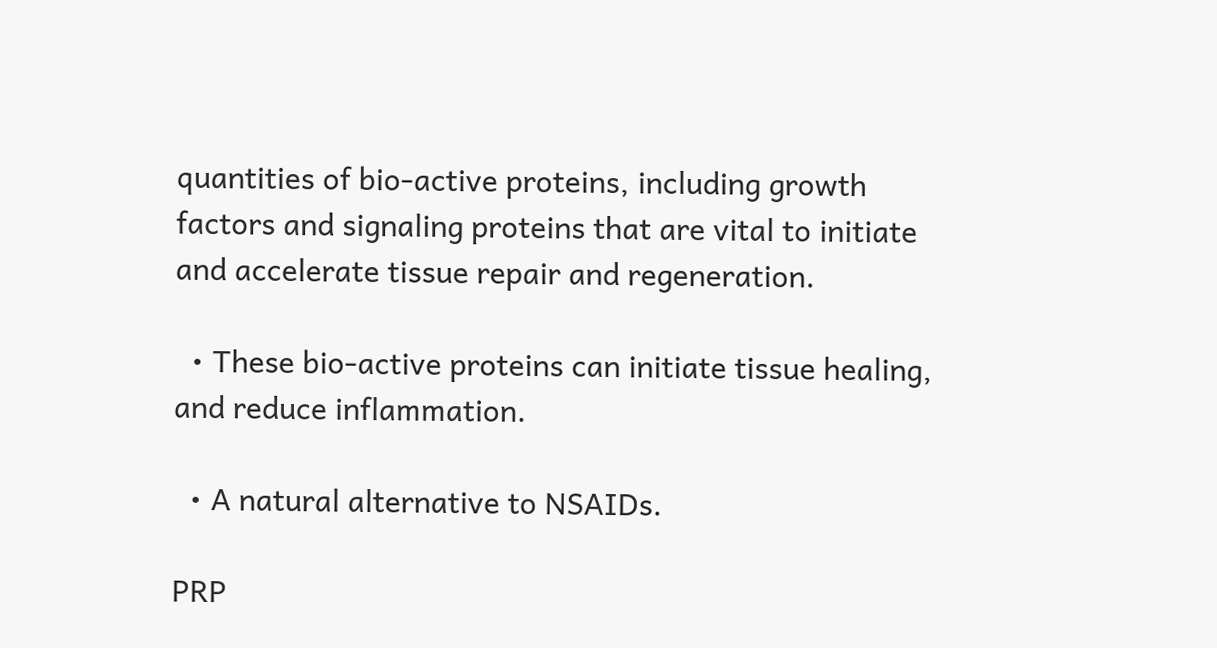quantities of bio-active proteins, including growth factors and signaling proteins that are vital to initiate and accelerate tissue repair and regeneration.

  • These bio-active proteins can initiate tissue healing, and reduce inflammation.

  • A natural alternative to NSAIDs.

PRP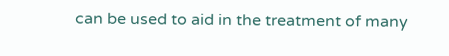can be used to aid in the treatment of many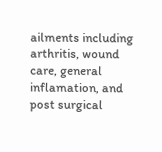ailments including arthritis, wound care, general inflamation, and post surgical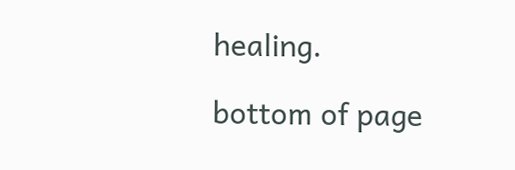healing.

bottom of page